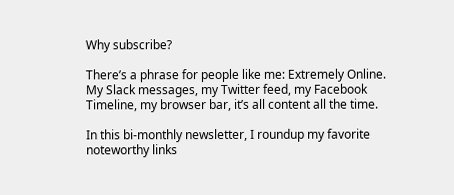Why subscribe?

There’s a phrase for people like me: Extremely Online. My Slack messages, my Twitter feed, my Facebook Timeline, my browser bar, it’s all content all the time.

In this bi-monthly newsletter, I roundup my favorite noteworthy links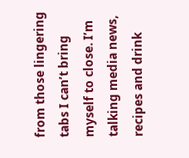from those lingering tabs I can’t bring myself to close. I’m talking media news, recipes and drink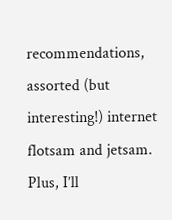recommendations, assorted (but interesting!) internet flotsam and jetsam. Plus, I’ll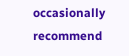occasionally recommend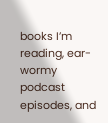books I’m reading, ear-wormy podcast episodes, and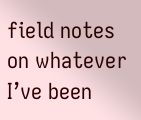field notes on whatever I’ve been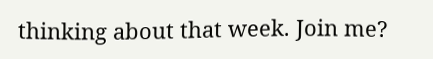thinking about that week. Join me?